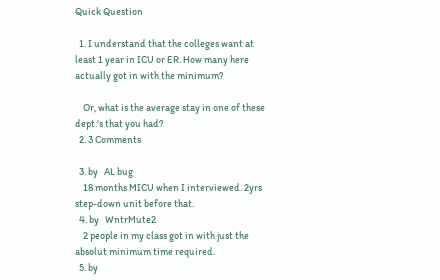Quick Question

  1. I understand that the colleges want at least 1 year in ICU or ER. How many here actually got in with the minimum?

    Or, what is the average stay in one of these dept.'s that you had?
  2. 3 Comments

  3. by   AL bug
    18 months MICU when I interviewed. 2yrs step-down unit before that.
  4. by   WntrMute2
    2 people in my class got in with just the absolut minimum time required.
  5. by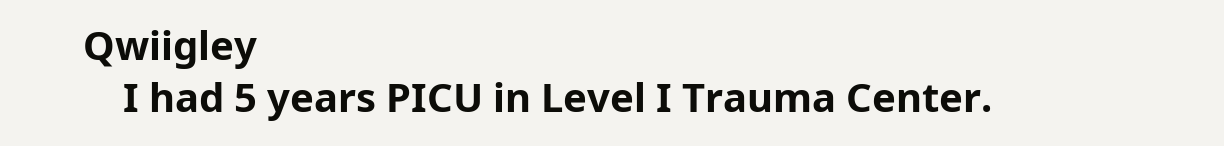Qwiigley
    I had 5 years PICU in Level I Trauma Center.